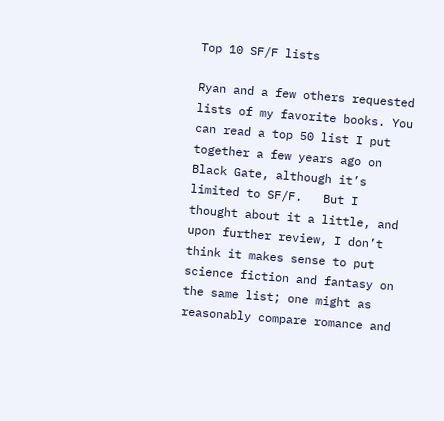Top 10 SF/F lists

Ryan and a few others requested lists of my favorite books. You can read a top 50 list I put together a few years ago on Black Gate, although it’s limited to SF/F.   But I thought about it a little, and upon further review, I don’t think it makes sense to put science fiction and fantasy on the same list; one might as reasonably compare romance and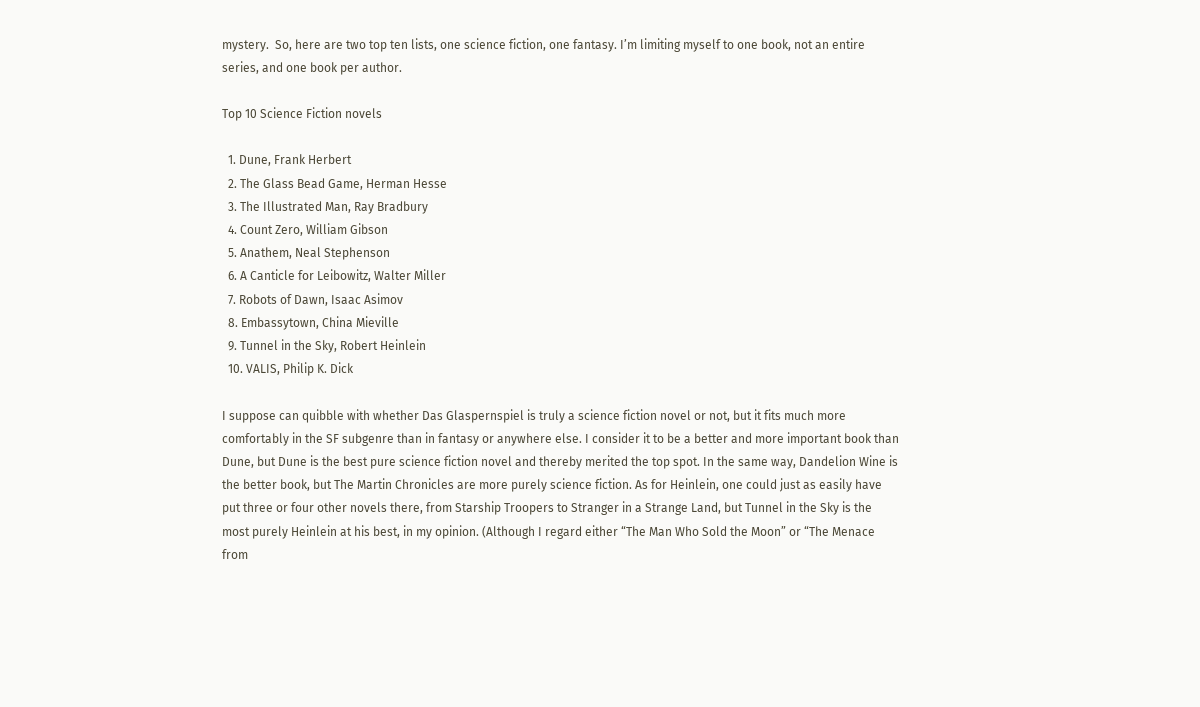mystery.  So, here are two top ten lists, one science fiction, one fantasy. I’m limiting myself to one book, not an entire series, and one book per author.

Top 10 Science Fiction novels

  1. Dune, Frank Herbert
  2. The Glass Bead Game, Herman Hesse
  3. The Illustrated Man, Ray Bradbury
  4. Count Zero, William Gibson
  5. Anathem, Neal Stephenson
  6. A Canticle for Leibowitz, Walter Miller
  7. Robots of Dawn, Isaac Asimov
  8. Embassytown, China Mieville
  9. Tunnel in the Sky, Robert Heinlein
  10. VALIS, Philip K. Dick

I suppose can quibble with whether Das Glaspernspiel is truly a science fiction novel or not, but it fits much more comfortably in the SF subgenre than in fantasy or anywhere else. I consider it to be a better and more important book than Dune, but Dune is the best pure science fiction novel and thereby merited the top spot. In the same way, Dandelion Wine is the better book, but The Martin Chronicles are more purely science fiction. As for Heinlein, one could just as easily have put three or four other novels there, from Starship Troopers to Stranger in a Strange Land, but Tunnel in the Sky is the most purely Heinlein at his best, in my opinion. (Although I regard either “The Man Who Sold the Moon” or “The Menace from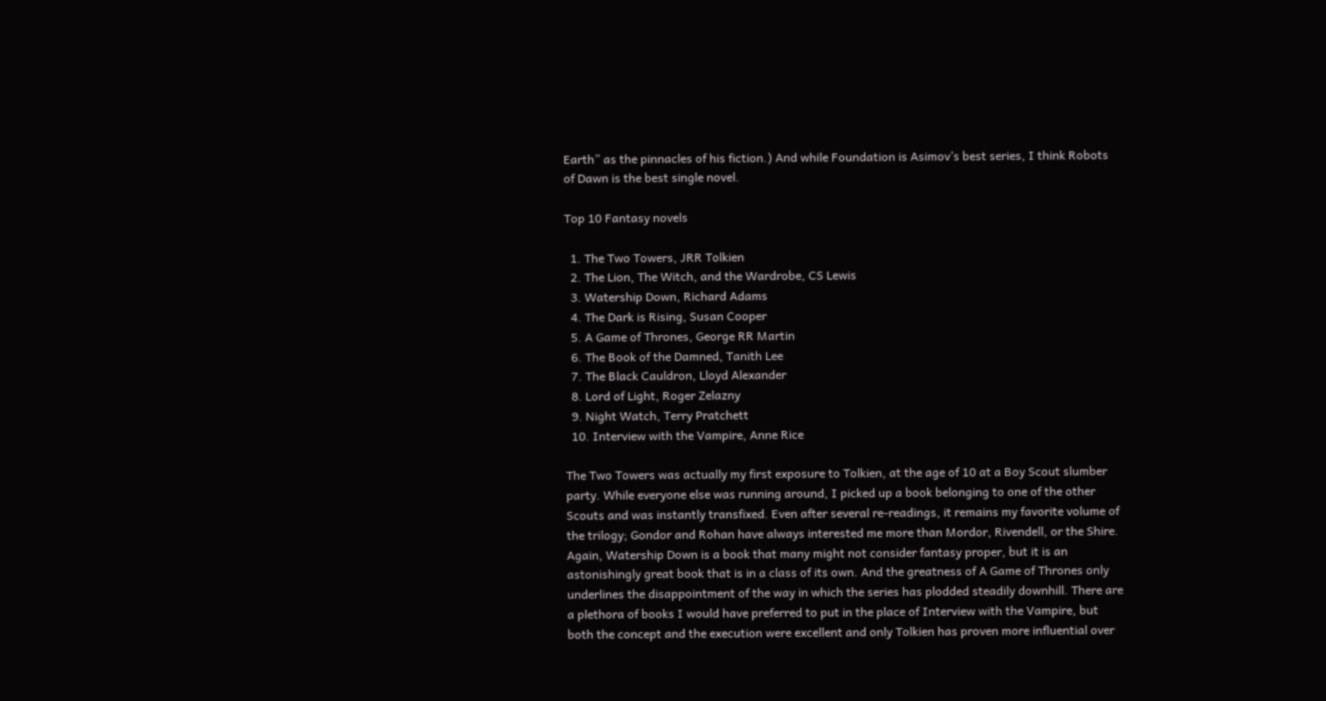Earth” as the pinnacles of his fiction.) And while Foundation is Asimov’s best series, I think Robots of Dawn is the best single novel.

Top 10 Fantasy novels

  1. The Two Towers, JRR Tolkien
  2. The Lion, The Witch, and the Wardrobe, CS Lewis
  3. Watership Down, Richard Adams
  4. The Dark is Rising, Susan Cooper
  5. A Game of Thrones, George RR Martin
  6. The Book of the Damned, Tanith Lee
  7. The Black Cauldron, Lloyd Alexander
  8. Lord of Light, Roger Zelazny
  9. Night Watch, Terry Pratchett
  10. Interview with the Vampire, Anne Rice

The Two Towers was actually my first exposure to Tolkien, at the age of 10 at a Boy Scout slumber party. While everyone else was running around, I picked up a book belonging to one of the other Scouts and was instantly transfixed. Even after several re-readings, it remains my favorite volume of the trilogy; Gondor and Rohan have always interested me more than Mordor, Rivendell, or the Shire.  Again, Watership Down is a book that many might not consider fantasy proper, but it is an astonishingly great book that is in a class of its own. And the greatness of A Game of Thrones only underlines the disappointment of the way in which the series has plodded steadily downhill. There are a plethora of books I would have preferred to put in the place of Interview with the Vampire, but both the concept and the execution were excellent and only Tolkien has proven more influential over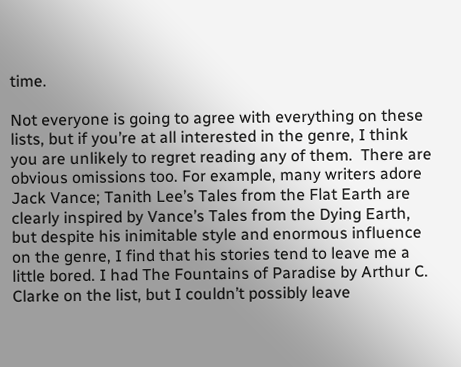time.

Not everyone is going to agree with everything on these lists, but if you’re at all interested in the genre, I think you are unlikely to regret reading any of them.  There are obvious omissions too. For example, many writers adore Jack Vance; Tanith Lee’s Tales from the Flat Earth are clearly inspired by Vance’s Tales from the Dying Earth, but despite his inimitable style and enormous influence on the genre, I find that his stories tend to leave me a little bored. I had The Fountains of Paradise by Arthur C. Clarke on the list, but I couldn’t possibly leave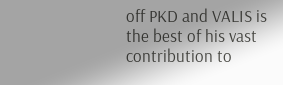off PKD and VALIS is the best of his vast contribution to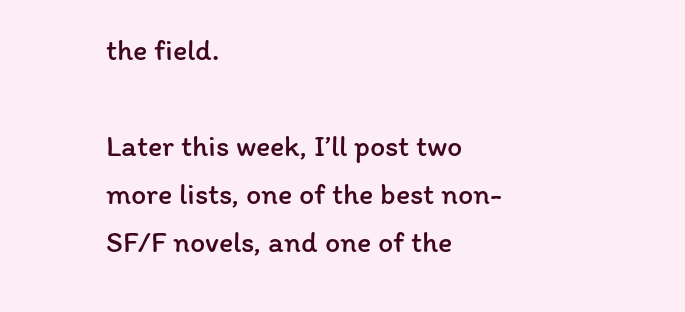the field.

Later this week, I’ll post two more lists, one of the best non-SF/F novels, and one of the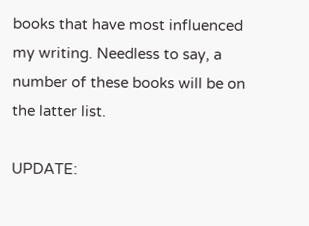books that have most influenced my writing. Needless to say, a number of these books will be on the latter list.

UPDATE: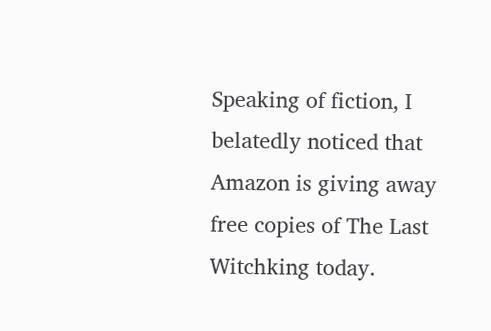Speaking of fiction, I belatedly noticed that Amazon is giving away free copies of The Last Witchking today.